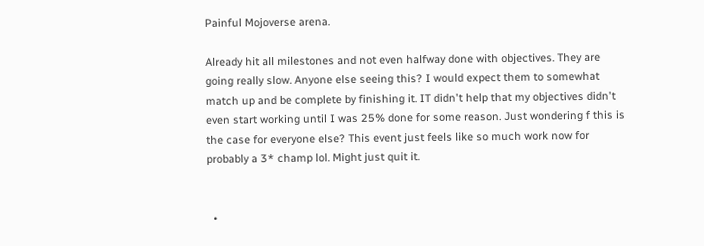Painful Mojoverse arena.

Already hit all milestones and not even halfway done with objectives. They are going really slow. Anyone else seeing this? I would expect them to somewhat match up and be complete by finishing it. IT didn't help that my objectives didn't even start working until I was 25% done for some reason. Just wondering f this is the case for everyone else? This event just feels like so much work now for probably a 3* champ lol. Might just quit it.


  •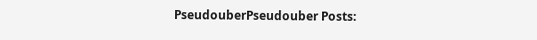PseudouberPseudouber Posts: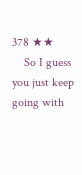378 ★★
    So I guess you just keep going with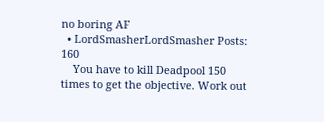no boring AF
  • LordSmasherLordSmasher Posts: 160
    You have to kill Deadpool 150 times to get the objective. Work out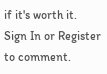if it's worth it.
Sign In or Register to comment.